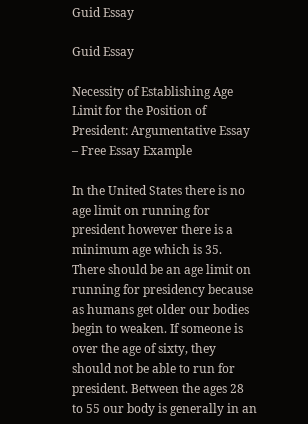Guid Essay

Guid Essay

Necessity of Establishing Age Limit for the Position of President: Argumentative Essay – Free Essay Example

In the United States there is no age limit on running for president however there is a minimum age which is 35. There should be an age limit on running for presidency because as humans get older our bodies begin to weaken. If someone is over the age of sixty, they should not be able to run for president. Between the ages 28 to 55 our body is generally in an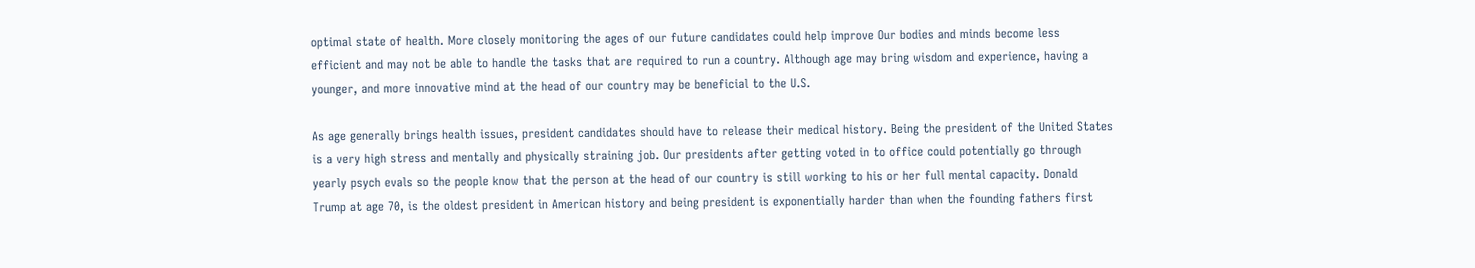optimal state of health. More closely monitoring the ages of our future candidates could help improve Our bodies and minds become less efficient and may not be able to handle the tasks that are required to run a country. Although age may bring wisdom and experience, having a younger, and more innovative mind at the head of our country may be beneficial to the U.S.

As age generally brings health issues, president candidates should have to release their medical history. Being the president of the United States is a very high stress and mentally and physically straining job. Our presidents after getting voted in to office could potentially go through yearly psych evals so the people know that the person at the head of our country is still working to his or her full mental capacity. Donald Trump at age 70, is the oldest president in American history and being president is exponentially harder than when the founding fathers first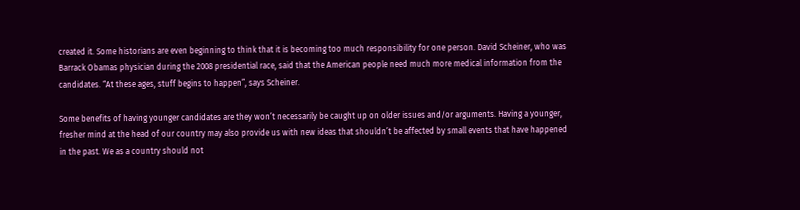created it. Some historians are even beginning to think that it is becoming too much responsibility for one person. David Scheiner, who was Barrack Obamas physician during the 2008 presidential race, said that the American people need much more medical information from the candidates. “At these ages, stuff begins to happen”, says Scheiner.

Some benefits of having younger candidates are they won’t necessarily be caught up on older issues and/or arguments. Having a younger, fresher mind at the head of our country may also provide us with new ideas that shouldn’t be affected by small events that have happened in the past. We as a country should not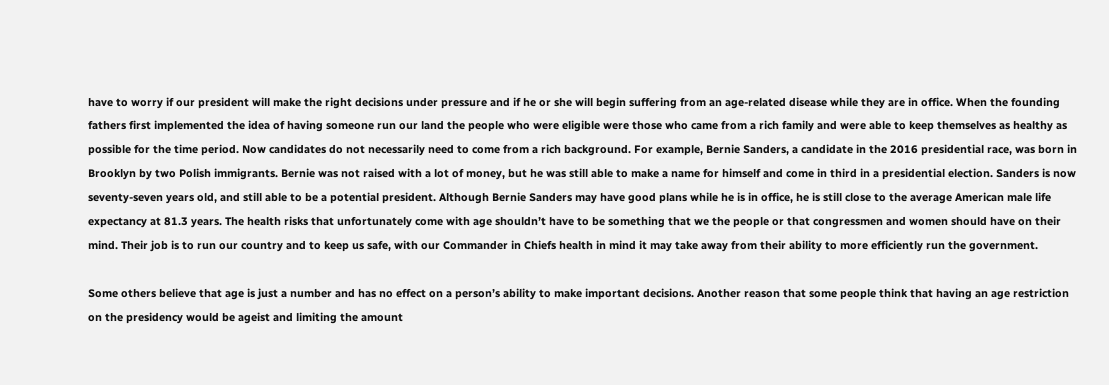have to worry if our president will make the right decisions under pressure and if he or she will begin suffering from an age-related disease while they are in office. When the founding fathers first implemented the idea of having someone run our land the people who were eligible were those who came from a rich family and were able to keep themselves as healthy as possible for the time period. Now candidates do not necessarily need to come from a rich background. For example, Bernie Sanders, a candidate in the 2016 presidential race, was born in Brooklyn by two Polish immigrants. Bernie was not raised with a lot of money, but he was still able to make a name for himself and come in third in a presidential election. Sanders is now seventy-seven years old, and still able to be a potential president. Although Bernie Sanders may have good plans while he is in office, he is still close to the average American male life expectancy at 81.3 years. The health risks that unfortunately come with age shouldn’t have to be something that we the people or that congressmen and women should have on their mind. Their job is to run our country and to keep us safe, with our Commander in Chiefs health in mind it may take away from their ability to more efficiently run the government.

Some others believe that age is just a number and has no effect on a person’s ability to make important decisions. Another reason that some people think that having an age restriction on the presidency would be ageist and limiting the amount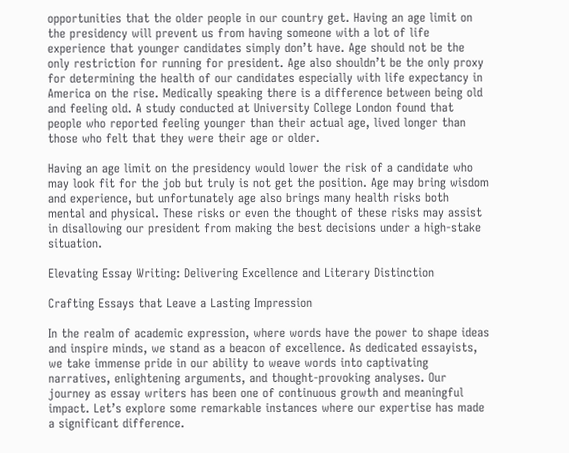opportunities that the older people in our country get. Having an age limit on the presidency will prevent us from having someone with a lot of life experience that younger candidates simply don’t have. Age should not be the only restriction for running for president. Age also shouldn’t be the only proxy for determining the health of our candidates especially with life expectancy in America on the rise. Medically speaking there is a difference between being old and feeling old. A study conducted at University College London found that people who reported feeling younger than their actual age, lived longer than those who felt that they were their age or older.

Having an age limit on the presidency would lower the risk of a candidate who may look fit for the job but truly is not get the position. Age may bring wisdom and experience, but unfortunately age also brings many health risks both mental and physical. These risks or even the thought of these risks may assist in disallowing our president from making the best decisions under a high-stake situation.

Elevating Essay Writing: Delivering Excellence and Literary Distinction

Crafting Essays that Leave a Lasting Impression

In the realm of academic expression, where words have the power to shape ideas and inspire minds, we stand as a beacon of excellence. As dedicated essayists, we take immense pride in our ability to weave words into captivating narratives, enlightening arguments, and thought-provoking analyses. Our journey as essay writers has been one of continuous growth and meaningful impact. Let’s explore some remarkable instances where our expertise has made a significant difference.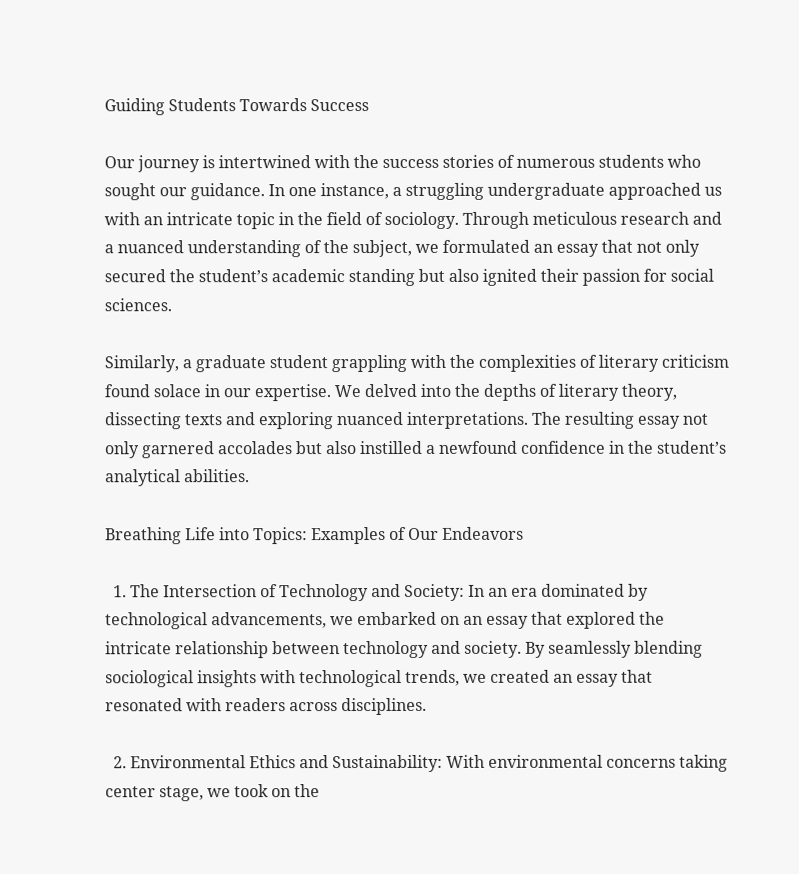Guiding Students Towards Success

Our journey is intertwined with the success stories of numerous students who sought our guidance. In one instance, a struggling undergraduate approached us with an intricate topic in the field of sociology. Through meticulous research and a nuanced understanding of the subject, we formulated an essay that not only secured the student’s academic standing but also ignited their passion for social sciences.

Similarly, a graduate student grappling with the complexities of literary criticism found solace in our expertise. We delved into the depths of literary theory, dissecting texts and exploring nuanced interpretations. The resulting essay not only garnered accolades but also instilled a newfound confidence in the student’s analytical abilities.

Breathing Life into Topics: Examples of Our Endeavors

  1. The Intersection of Technology and Society: In an era dominated by technological advancements, we embarked on an essay that explored the intricate relationship between technology and society. By seamlessly blending sociological insights with technological trends, we created an essay that resonated with readers across disciplines.

  2. Environmental Ethics and Sustainability: With environmental concerns taking center stage, we took on the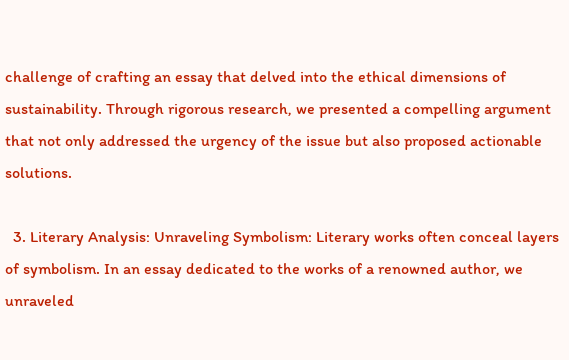challenge of crafting an essay that delved into the ethical dimensions of sustainability. Through rigorous research, we presented a compelling argument that not only addressed the urgency of the issue but also proposed actionable solutions.

  3. Literary Analysis: Unraveling Symbolism: Literary works often conceal layers of symbolism. In an essay dedicated to the works of a renowned author, we unraveled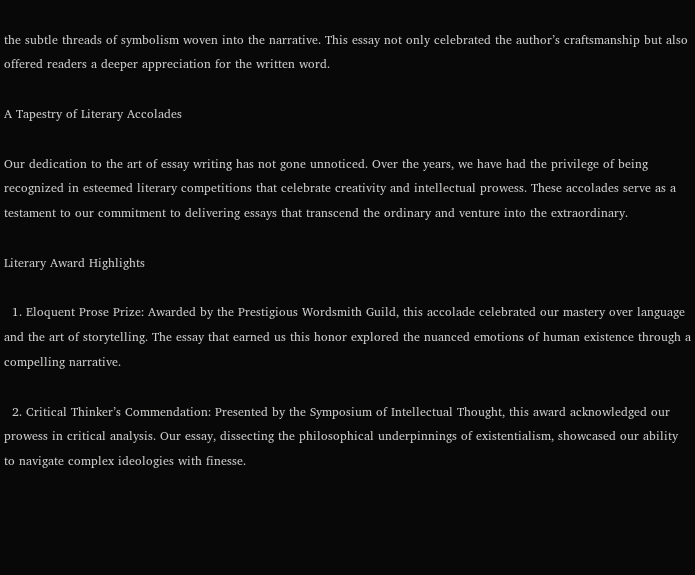the subtle threads of symbolism woven into the narrative. This essay not only celebrated the author’s craftsmanship but also offered readers a deeper appreciation for the written word.

A Tapestry of Literary Accolades

Our dedication to the art of essay writing has not gone unnoticed. Over the years, we have had the privilege of being recognized in esteemed literary competitions that celebrate creativity and intellectual prowess. These accolades serve as a testament to our commitment to delivering essays that transcend the ordinary and venture into the extraordinary.

Literary Award Highlights

  1. Eloquent Prose Prize: Awarded by the Prestigious Wordsmith Guild, this accolade celebrated our mastery over language and the art of storytelling. The essay that earned us this honor explored the nuanced emotions of human existence through a compelling narrative.

  2. Critical Thinker’s Commendation: Presented by the Symposium of Intellectual Thought, this award acknowledged our prowess in critical analysis. Our essay, dissecting the philosophical underpinnings of existentialism, showcased our ability to navigate complex ideologies with finesse.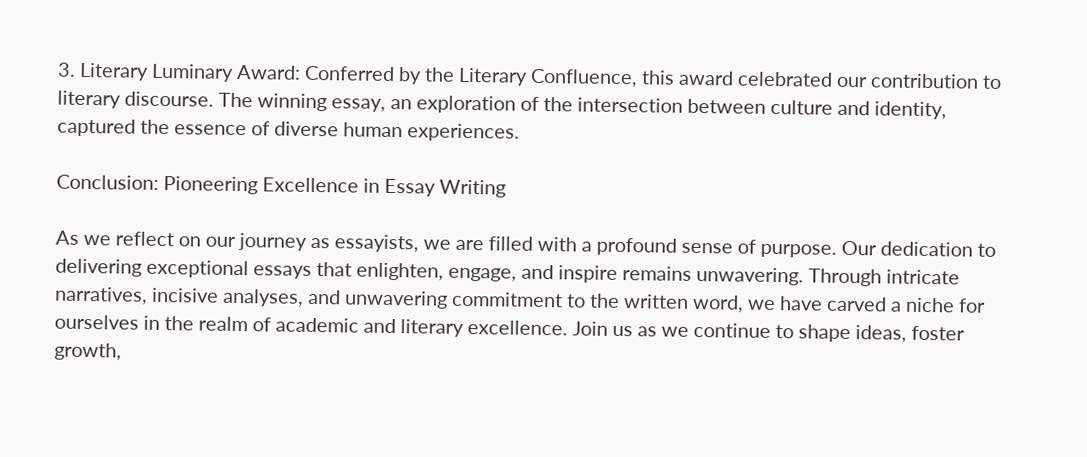3. Literary Luminary Award: Conferred by the Literary Confluence, this award celebrated our contribution to literary discourse. The winning essay, an exploration of the intersection between culture and identity, captured the essence of diverse human experiences.

Conclusion: Pioneering Excellence in Essay Writing

As we reflect on our journey as essayists, we are filled with a profound sense of purpose. Our dedication to delivering exceptional essays that enlighten, engage, and inspire remains unwavering. Through intricate narratives, incisive analyses, and unwavering commitment to the written word, we have carved a niche for ourselves in the realm of academic and literary excellence. Join us as we continue to shape ideas, foster growth,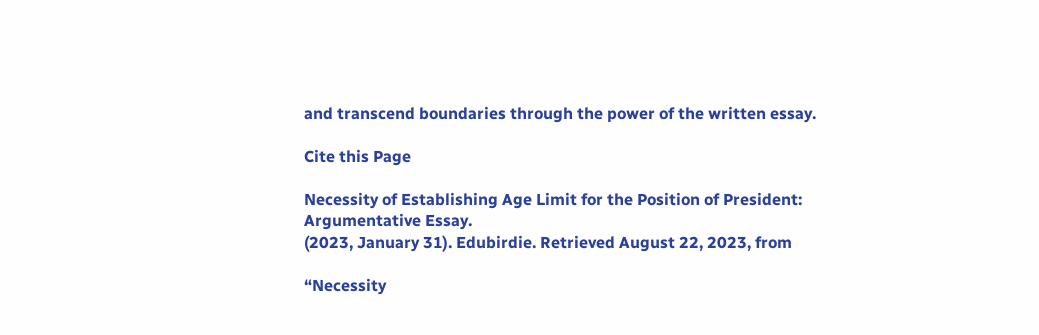and transcend boundaries through the power of the written essay.

Cite this Page

Necessity of Establishing Age Limit for the Position of President: Argumentative Essay.
(2023, January 31). Edubirdie. Retrieved August 22, 2023, from

“Necessity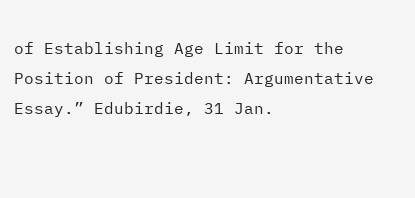of Establishing Age Limit for the Position of President: Argumentative Essay.” Edubirdie, 31 Jan.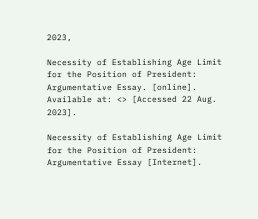2023,

Necessity of Establishing Age Limit for the Position of President: Argumentative Essay. [online].
Available at: <> [Accessed 22 Aug. 2023].

Necessity of Establishing Age Limit for the Position of President: Argumentative Essay [Internet].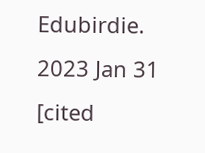Edubirdie.
2023 Jan 31 [cited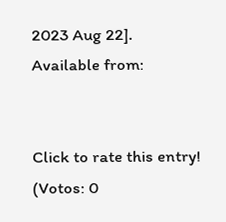2023 Aug 22].
Available from:


Click to rate this entry!
(Votos: 0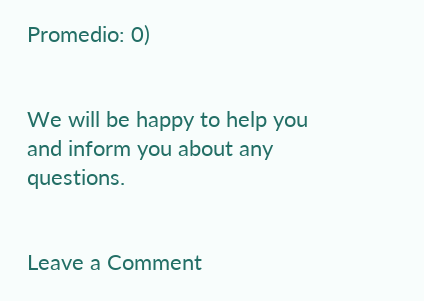Promedio: 0)


We will be happy to help you and inform you about any questions.


Leave a Comment